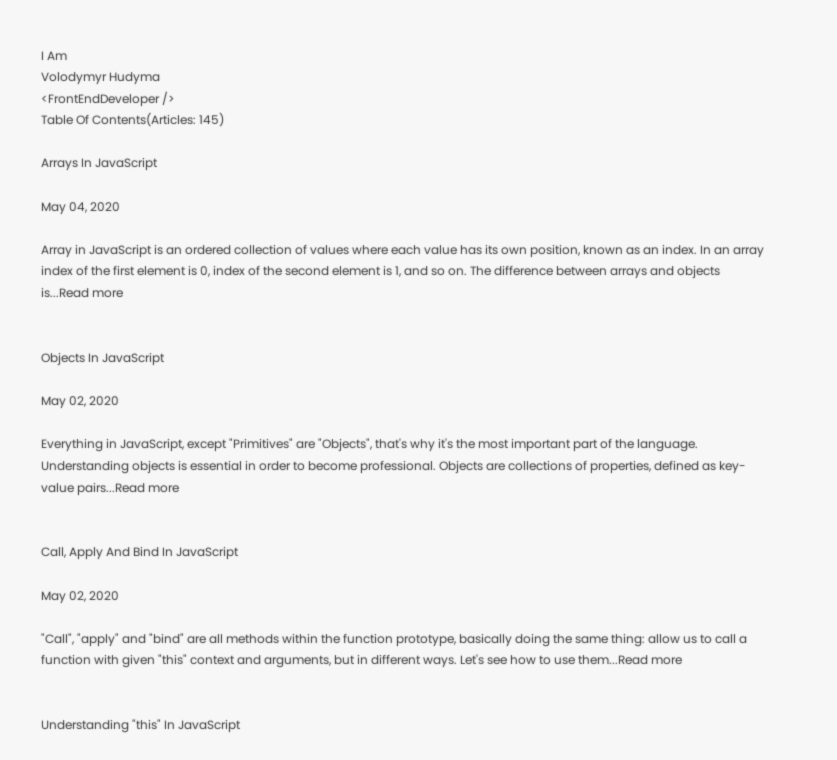I Am
Volodymyr Hudyma
<FrontEndDeveloper />
Table Of Contents(Articles: 145)

Arrays In JavaScript

May 04, 2020

Array in JavaScript is an ordered collection of values where each value has its own position, known as an index. In an array index of the first element is 0, index of the second element is 1, and so on. The difference between arrays and objects is...Read more


Objects In JavaScript

May 02, 2020

Everything in JavaScript, except "Primitives" are "Objects", that's why it's the most important part of the language. Understanding objects is essential in order to become professional. Objects are collections of properties, defined as key-value pairs...Read more


Call, Apply And Bind In JavaScript

May 02, 2020

"Call", "apply" and "bind" are all methods within the function prototype, basically doing the same thing: allow us to call a function with given "this" context and arguments, but in different ways. Let's see how to use them...Read more


Understanding "this" In JavaScript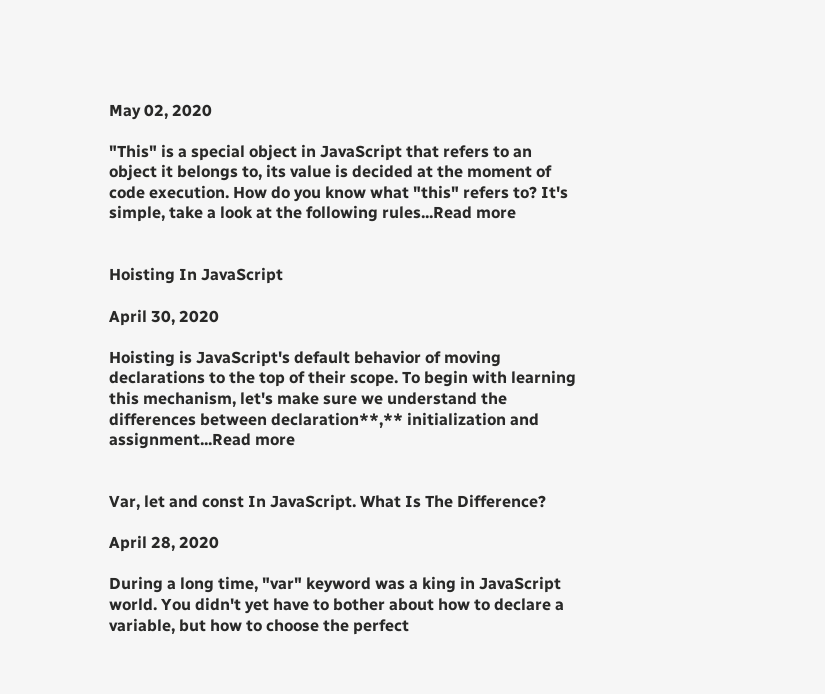May 02, 2020

"This" is a special object in JavaScript that refers to an object it belongs to, its value is decided at the moment of code execution. How do you know what "this" refers to? It's simple, take a look at the following rules...Read more


Hoisting In JavaScript

April 30, 2020

Hoisting is JavaScript's default behavior of moving declarations to the top of their scope. To begin with learning this mechanism, let's make sure we understand the differences between declaration**,** initialization and assignment...Read more


Var, let and const In JavaScript. What Is The Difference?

April 28, 2020

During a long time, "var" keyword was a king in JavaScript world. You didn't yet have to bother about how to declare a variable, but how to choose the perfect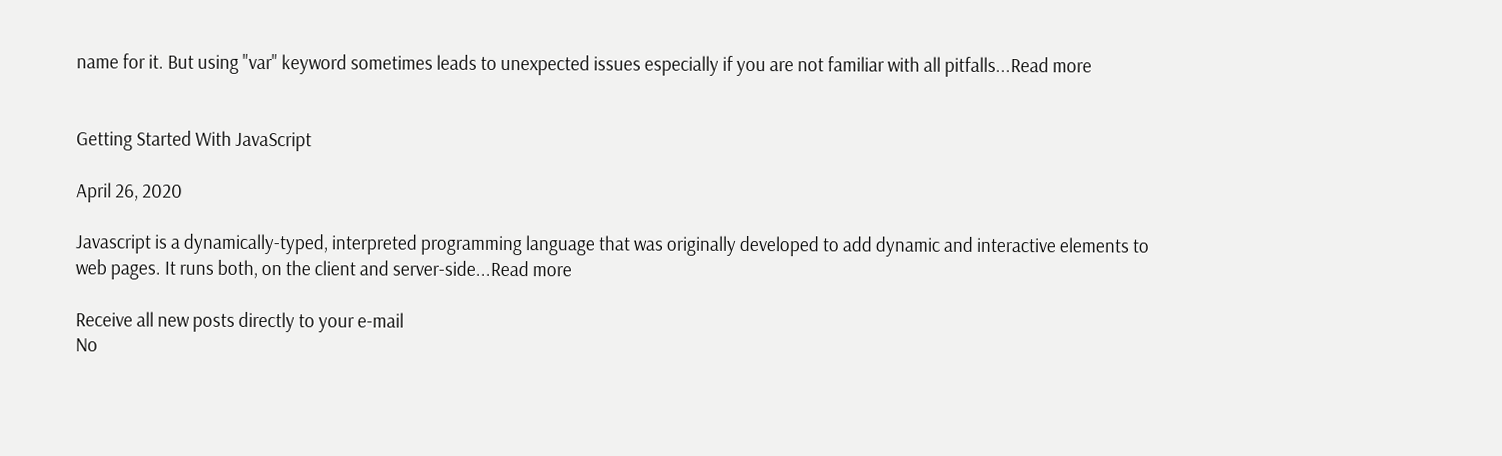name for it. But using "var" keyword sometimes leads to unexpected issues especially if you are not familiar with all pitfalls...Read more


Getting Started With JavaScript

April 26, 2020

Javascript is a dynamically-typed, interpreted programming language that was originally developed to add dynamic and interactive elements to web pages. It runs both, on the client and server-side...Read more

Receive all new posts directly to your e-mail
No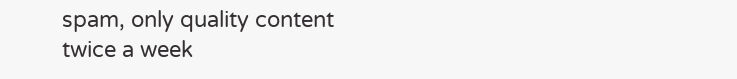spam, only quality content twice a week